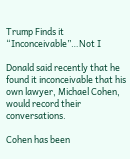Trump Finds it “Inconceivable”…Not I

Donald said recently that he found it inconceivable that his own lawyer, Michael Cohen, would record their conversations.

Cohen has been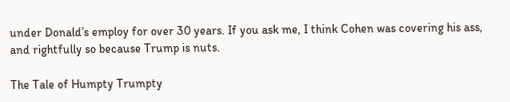under Donald’s employ for over 30 years. If you ask me, I think Cohen was covering his ass, and rightfully so because Trump is nuts.

The Tale of Humpty Trumpty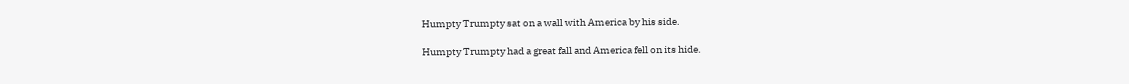Humpty Trumpty sat on a wall with America by his side.

Humpty Trumpty had a great fall and America fell on its hide.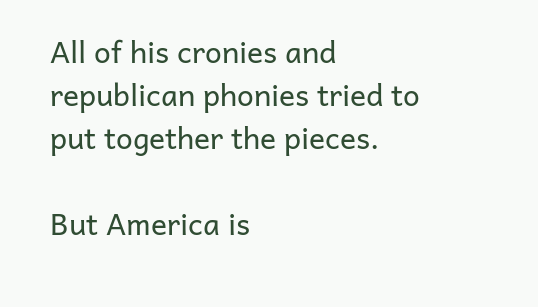All of his cronies and republican phonies tried to put together the pieces.

But America is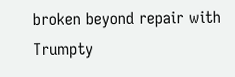broken beyond repair with Trumpty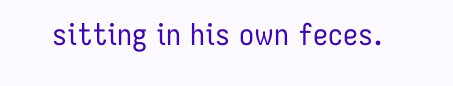sitting in his own feces.